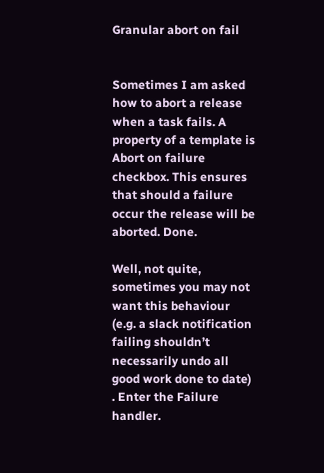Granular abort on fail


Sometimes I am asked how to abort a release when a task fails. A property of a template is Abort on failure checkbox. This ensures that should a failure occur the release will be aborted. Done.

Well, not quite, sometimes you may not want this behaviour (e.g. a slack notification failing shouldn’t necessarily undo all good work done to date) . Enter the Failure handler.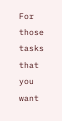For those tasks that you want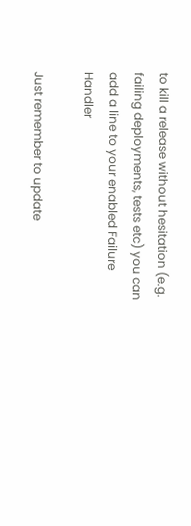to kill a release without hesitation (e.g. failing deployments, tests etc) you can add a line to your enabled Failure Handler

Just remember to update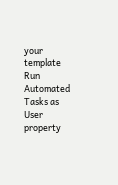your template Run Automated Tasks as User property